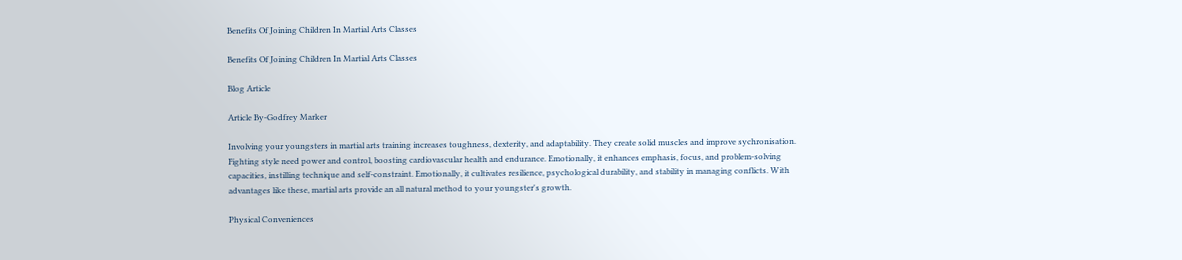Benefits Of Joining Children In Martial Arts Classes

Benefits Of Joining Children In Martial Arts Classes

Blog Article

Article By-Godfrey Marker

Involving your youngsters in martial arts training increases toughness, dexterity, and adaptability. They create solid muscles and improve sychronisation. Fighting style need power and control, boosting cardiovascular health and endurance. Emotionally, it enhances emphasis, focus, and problem-solving capacities, instilling technique and self-constraint. Emotionally, it cultivates resilience, psychological durability, and stability in managing conflicts. With advantages like these, martial arts provide an all natural method to your youngster's growth.

Physical Conveniences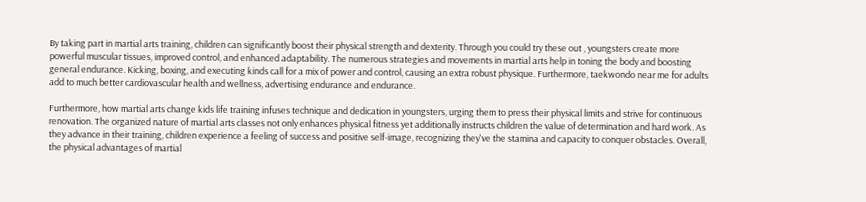By taking part in martial arts training, children can significantly boost their physical strength and dexterity. Through you could try these out , youngsters create more powerful muscular tissues, improved control, and enhanced adaptability. The numerous strategies and movements in martial arts help in toning the body and boosting general endurance. Kicking, boxing, and executing kinds call for a mix of power and control, causing an extra robust physique. Furthermore, taekwondo near me for adults add to much better cardiovascular health and wellness, advertising endurance and endurance.

Furthermore, how martial arts change kids life training infuses technique and dedication in youngsters, urging them to press their physical limits and strive for continuous renovation. The organized nature of martial arts classes not only enhances physical fitness yet additionally instructs children the value of determination and hard work. As they advance in their training, children experience a feeling of success and positive self-image, recognizing they've the stamina and capacity to conquer obstacles. Overall, the physical advantages of martial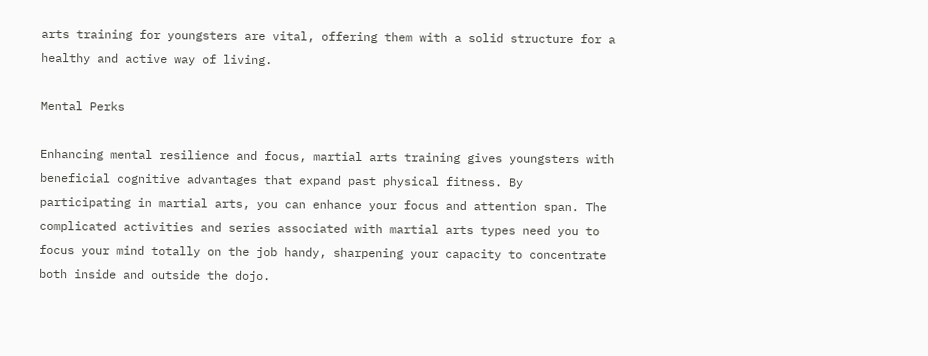arts training for youngsters are vital, offering them with a solid structure for a healthy and active way of living.

Mental Perks

Enhancing mental resilience and focus, martial arts training gives youngsters with beneficial cognitive advantages that expand past physical fitness. By participating in martial arts, you can enhance your focus and attention span. The complicated activities and series associated with martial arts types need you to focus your mind totally on the job handy, sharpening your capacity to concentrate both inside and outside the dojo.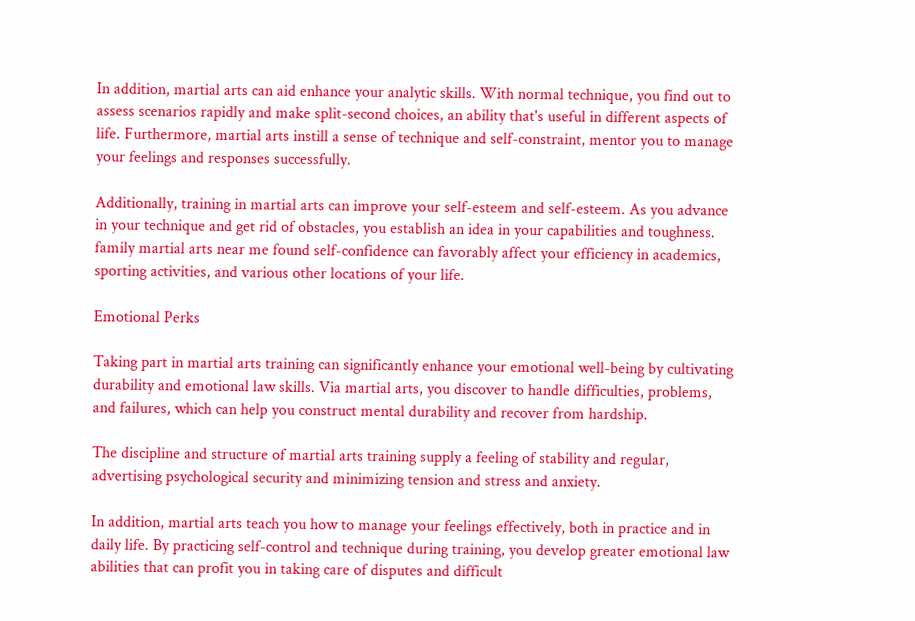In addition, martial arts can aid enhance your analytic skills. With normal technique, you find out to assess scenarios rapidly and make split-second choices, an ability that's useful in different aspects of life. Furthermore, martial arts instill a sense of technique and self-constraint, mentor you to manage your feelings and responses successfully.

Additionally, training in martial arts can improve your self-esteem and self-esteem. As you advance in your technique and get rid of obstacles, you establish an idea in your capabilities and toughness. family martial arts near me found self-confidence can favorably affect your efficiency in academics, sporting activities, and various other locations of your life.

Emotional Perks

Taking part in martial arts training can significantly enhance your emotional well-being by cultivating durability and emotional law skills. Via martial arts, you discover to handle difficulties, problems, and failures, which can help you construct mental durability and recover from hardship.

The discipline and structure of martial arts training supply a feeling of stability and regular, advertising psychological security and minimizing tension and stress and anxiety.

In addition, martial arts teach you how to manage your feelings effectively, both in practice and in daily life. By practicing self-control and technique during training, you develop greater emotional law abilities that can profit you in taking care of disputes and difficult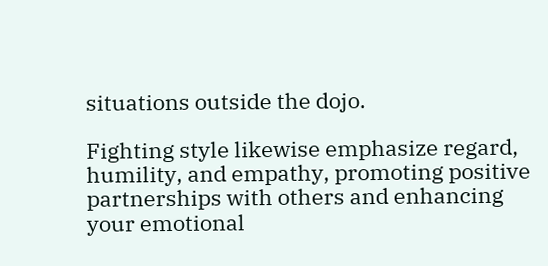situations outside the dojo.

Fighting style likewise emphasize regard, humility, and empathy, promoting positive partnerships with others and enhancing your emotional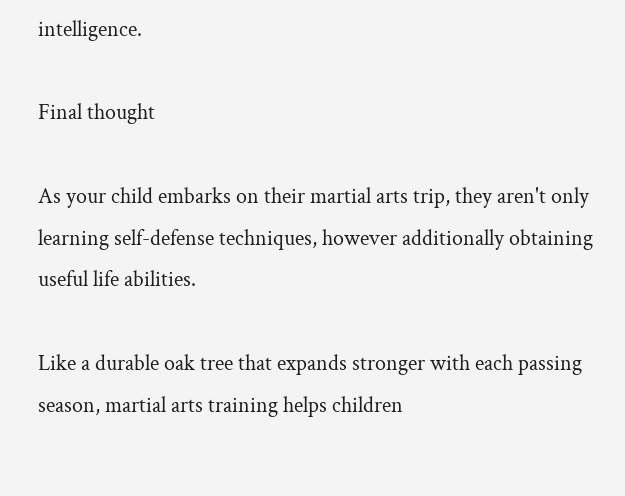intelligence.

Final thought

As your child embarks on their martial arts trip, they aren't only learning self-defense techniques, however additionally obtaining useful life abilities.

Like a durable oak tree that expands stronger with each passing season, martial arts training helps children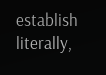establish literally,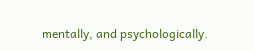mentally, and psychologically.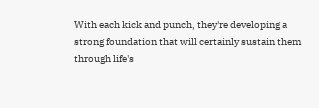With each kick and punch, they're developing a strong foundation that will certainly sustain them through life's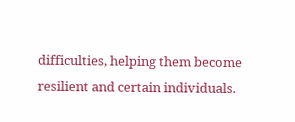difficulties, helping them become resilient and certain individuals.